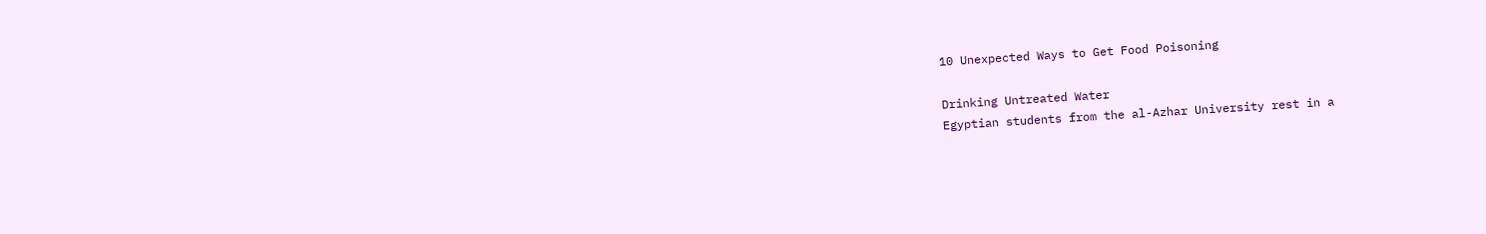10 Unexpected Ways to Get Food Poisoning

Drinking Untreated Water
Egyptian students from the al-Azhar University rest in a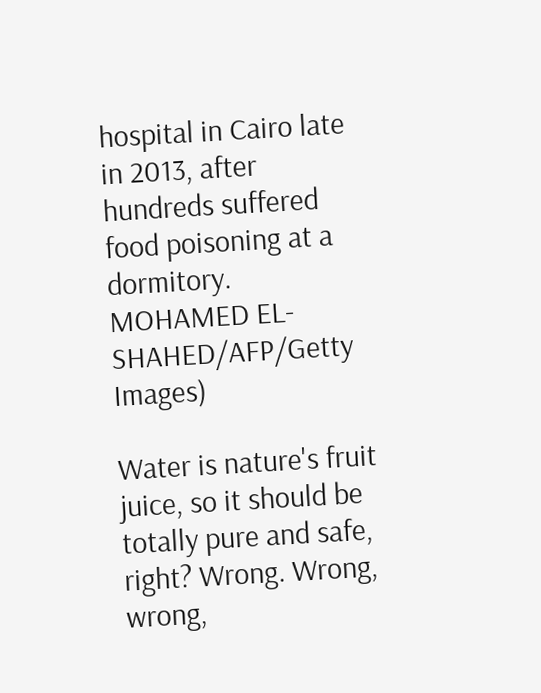hospital in Cairo late in 2013, after hundreds suffered food poisoning at a dormitory. MOHAMED EL-SHAHED/AFP/Getty Images)

Water is nature's fruit juice, so it should be totally pure and safe, right? Wrong. Wrong, wrong,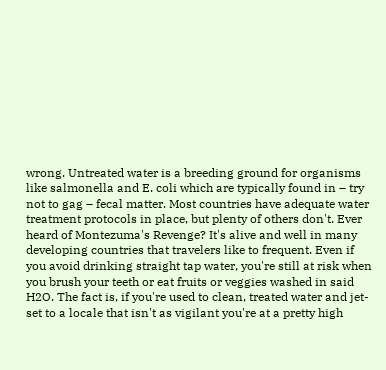wrong. Untreated water is a breeding ground for organisms like salmonella and E. coli which are typically found in – try not to gag – fecal matter. Most countries have adequate water treatment protocols in place, but plenty of others don't. Ever heard of Montezuma's Revenge? It's alive and well in many developing countries that travelers like to frequent. Even if you avoid drinking straight tap water, you're still at risk when you brush your teeth or eat fruits or veggies washed in said H2O. The fact is, if you're used to clean, treated water and jet-set to a locale that isn't as vigilant you're at a pretty high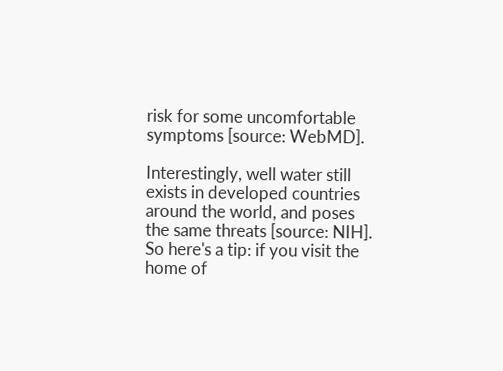risk for some uncomfortable symptoms [source: WebMD].

Interestingly, well water still exists in developed countries around the world, and poses the same threats [source: NIH]. So here's a tip: if you visit the home of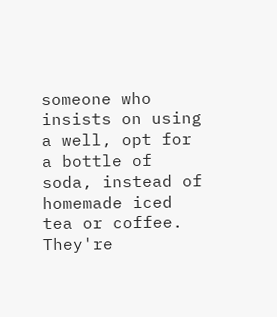someone who insists on using a well, opt for a bottle of soda, instead of homemade iced tea or coffee. They're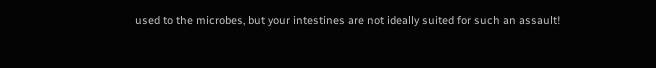used to the microbes, but your intestines are not ideally suited for such an assault!